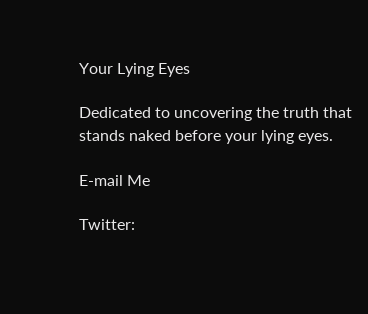Your Lying Eyes

Dedicated to uncovering the truth that stands naked before your lying eyes.

E-mail Me

Twitter: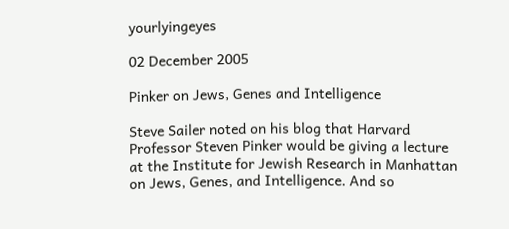yourlyingeyes

02 December 2005

Pinker on Jews, Genes and Intelligence

Steve Sailer noted on his blog that Harvard Professor Steven Pinker would be giving a lecture at the Institute for Jewish Research in Manhattan on Jews, Genes, and Intelligence. And so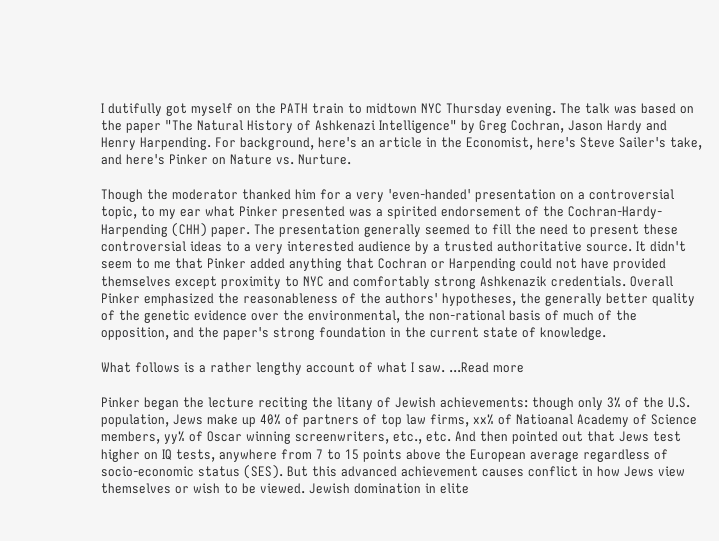I dutifully got myself on the PATH train to midtown NYC Thursday evening. The talk was based on the paper "The Natural History of Ashkenazi Intelligence" by Greg Cochran, Jason Hardy and Henry Harpending. For background, here's an article in the Economist, here's Steve Sailer's take, and here's Pinker on Nature vs. Nurture.

Though the moderator thanked him for a very 'even-handed' presentation on a controversial topic, to my ear what Pinker presented was a spirited endorsement of the Cochran-Hardy-Harpending (CHH) paper. The presentation generally seemed to fill the need to present these controversial ideas to a very interested audience by a trusted authoritative source. It didn't seem to me that Pinker added anything that Cochran or Harpending could not have provided themselves except proximity to NYC and comfortably strong Ashkenazik credentials. Overall Pinker emphasized the reasonableness of the authors' hypotheses, the generally better quality of the genetic evidence over the environmental, the non-rational basis of much of the opposition, and the paper's strong foundation in the current state of knowledge.

What follows is a rather lengthy account of what I saw. ...Read more

Pinker began the lecture reciting the litany of Jewish achievements: though only 3% of the U.S. population, Jews make up 40% of partners of top law firms, xx% of Natioanal Academy of Science members, yy% of Oscar winning screenwriters, etc., etc. And then pointed out that Jews test higher on IQ tests, anywhere from 7 to 15 points above the European average regardless of socio-economic status (SES). But this advanced achievement causes conflict in how Jews view themselves or wish to be viewed. Jewish domination in elite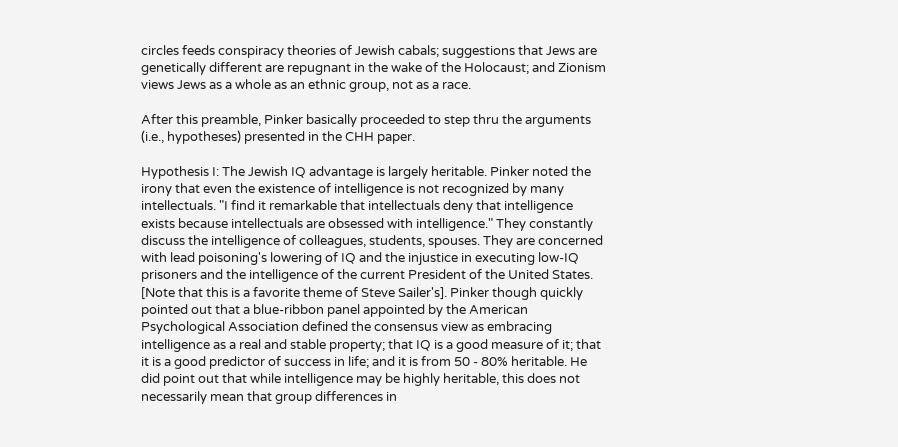circles feeds conspiracy theories of Jewish cabals; suggestions that Jews are genetically different are repugnant in the wake of the Holocaust; and Zionism views Jews as a whole as an ethnic group, not as a race.

After this preamble, Pinker basically proceeded to step thru the arguments (i.e., hypotheses) presented in the CHH paper.

Hypothesis I: The Jewish IQ advantage is largely heritable. Pinker noted the irony that even the existence of intelligence is not recognized by many intellectuals. "I find it remarkable that intellectuals deny that intelligence exists because intellectuals are obsessed with intelligence." They constantly discuss the intelligence of colleagues, students, spouses. They are concerned with lead poisoning's lowering of IQ and the injustice in executing low-IQ prisoners and the intelligence of the current President of the United States. [Note that this is a favorite theme of Steve Sailer's]. Pinker though quickly pointed out that a blue-ribbon panel appointed by the American Psychological Association defined the consensus view as embracing intelligence as a real and stable property; that IQ is a good measure of it; that it is a good predictor of success in life; and it is from 50 - 80% heritable. He did point out that while intelligence may be highly heritable, this does not necessarily mean that group differences in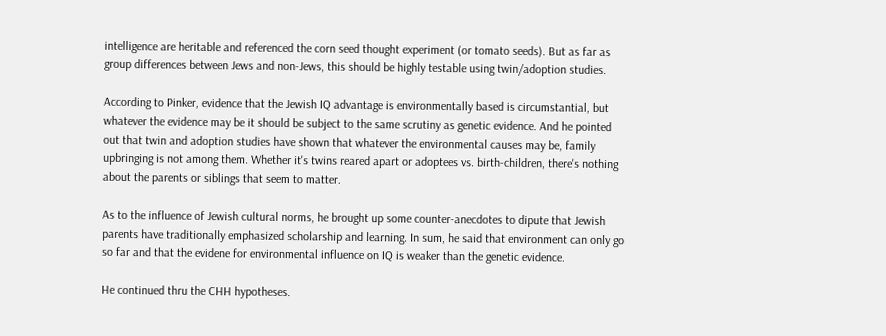intelligence are heritable and referenced the corn seed thought experiment (or tomato seeds). But as far as group differences between Jews and non-Jews, this should be highly testable using twin/adoption studies.

According to Pinker, evidence that the Jewish IQ advantage is environmentally based is circumstantial, but whatever the evidence may be it should be subject to the same scrutiny as genetic evidence. And he pointed out that twin and adoption studies have shown that whatever the environmental causes may be, family upbringing is not among them. Whether it's twins reared apart or adoptees vs. birth-children, there's nothing about the parents or siblings that seem to matter.

As to the influence of Jewish cultural norms, he brought up some counter-anecdotes to dipute that Jewish parents have traditionally emphasized scholarship and learning. In sum, he said that environment can only go so far and that the evidene for environmental influence on IQ is weaker than the genetic evidence.

He continued thru the CHH hypotheses.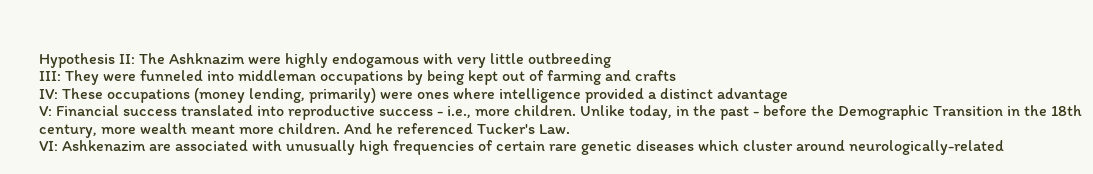Hypothesis II: The Ashknazim were highly endogamous with very little outbreeding
III: They were funneled into middleman occupations by being kept out of farming and crafts
IV: These occupations (money lending, primarily) were ones where intelligence provided a distinct advantage
V: Financial success translated into reproductive success - i.e., more children. Unlike today, in the past - before the Demographic Transition in the 18th century, more wealth meant more children. And he referenced Tucker's Law.
VI: Ashkenazim are associated with unusually high frequencies of certain rare genetic diseases which cluster around neurologically-related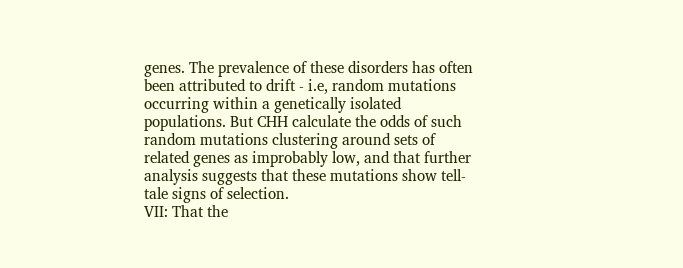genes. The prevalence of these disorders has often been attributed to drift - i.e, random mutations occurring within a genetically isolated populations. But CHH calculate the odds of such random mutations clustering around sets of related genes as improbably low, and that further analysis suggests that these mutations show tell-tale signs of selection.
VII: That the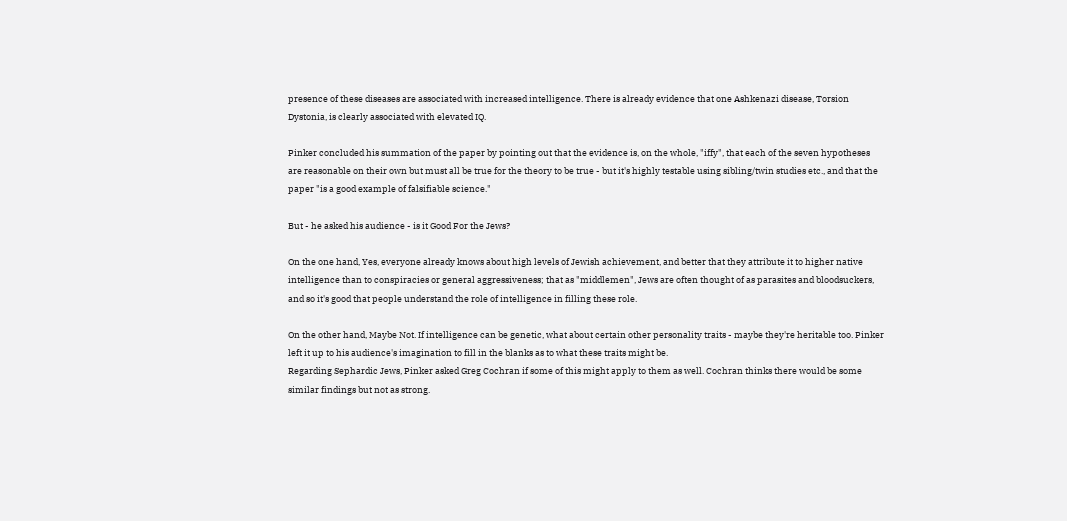presence of these diseases are associated with increased intelligence. There is already evidence that one Ashkenazi disease, Torsion Dystonia, is clearly associated with elevated IQ.

Pinker concluded his summation of the paper by pointing out that the evidence is, on the whole, "iffy", that each of the seven hypotheses are reasonable on their own but must all be true for the theory to be true - but it's highly testable using sibling/twin studies etc., and that the paper "is a good example of falsifiable science."

But - he asked his audience - is it Good For the Jews?

On the one hand, Yes, everyone already knows about high levels of Jewish achievement, and better that they attribute it to higher native intelligence than to conspiracies or general aggressiveness; that as "middlemen", Jews are often thought of as parasites and bloodsuckers, and so it's good that people understand the role of intelligence in filling these role.

On the other hand, Maybe Not. If intelligence can be genetic, what about certain other personality traits - maybe they're heritable too. Pinker left it up to his audience's imagination to fill in the blanks as to what these traits might be.
Regarding Sephardic Jews, Pinker asked Greg Cochran if some of this might apply to them as well. Cochran thinks there would be some similar findings but not as strong.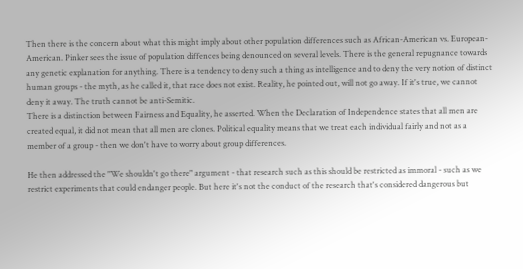Then there is the concern about what this might imply about other population differences such as African-American vs. European-American. Pinker sees the issue of population diffences being denounced on several levels. There is the general repugnance towards any genetic explanation for anything. There is a tendency to deny such a thing as intelligence and to deny the very notion of distinct human groups - the myth, as he called it, that race does not exist. Reality, he pointed out, will not go away. If it's true, we cannot deny it away. The truth cannot be anti-Semitic.
There is a distinction between Fairness and Equality, he asserted. When the Declaration of Independence states that all men are created equal, it did not mean that all men are clones. Political equality means that we treat each individual fairly and not as a member of a group - then we don't have to worry about group differences.

He then addressed the "We shouldn't go there" argument - that research such as this should be restricted as immoral - such as we restrict experiments that could endanger people. But here it's not the conduct of the research that's considered dangerous but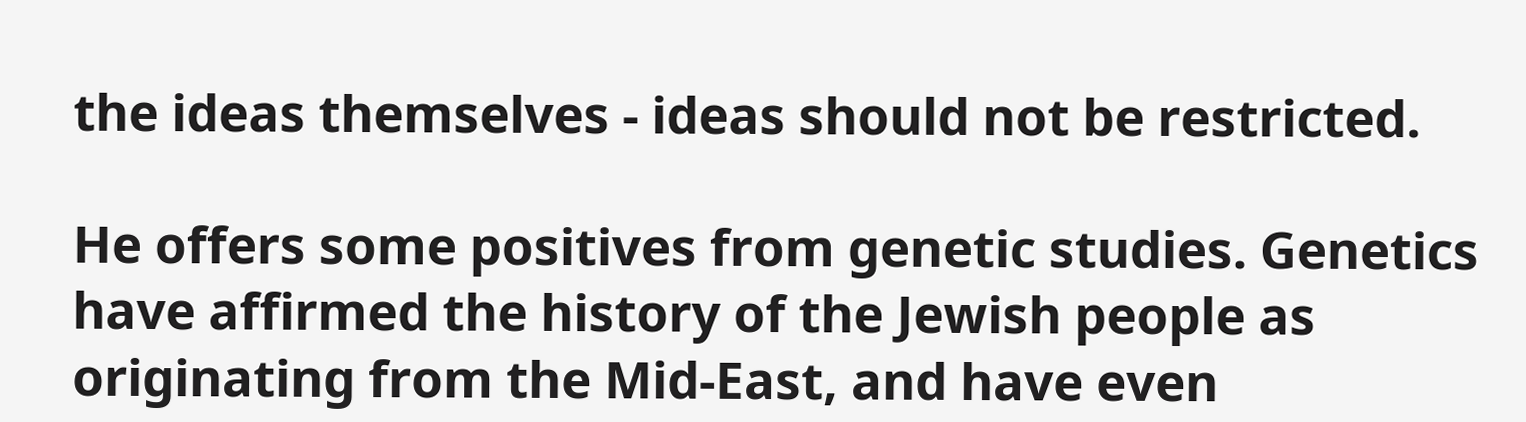the ideas themselves - ideas should not be restricted.

He offers some positives from genetic studies. Genetics have affirmed the history of the Jewish people as originating from the Mid-East, and have even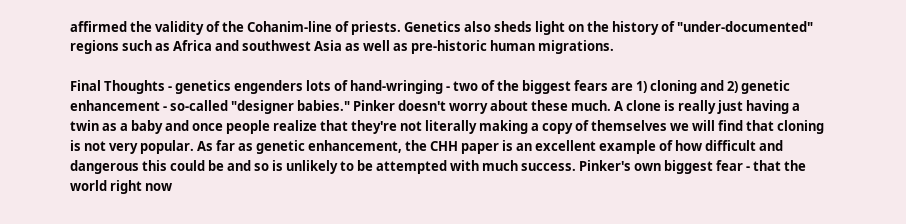affirmed the validity of the Cohanim-line of priests. Genetics also sheds light on the history of "under-documented" regions such as Africa and southwest Asia as well as pre-historic human migrations.

Final Thoughts - genetics engenders lots of hand-wringing - two of the biggest fears are 1) cloning and 2) genetic enhancement - so-called "designer babies." Pinker doesn't worry about these much. A clone is really just having a twin as a baby and once people realize that they're not literally making a copy of themselves we will find that cloning is not very popular. As far as genetic enhancement, the CHH paper is an excellent example of how difficult and dangerous this could be and so is unlikely to be attempted with much success. Pinker's own biggest fear - that the world right now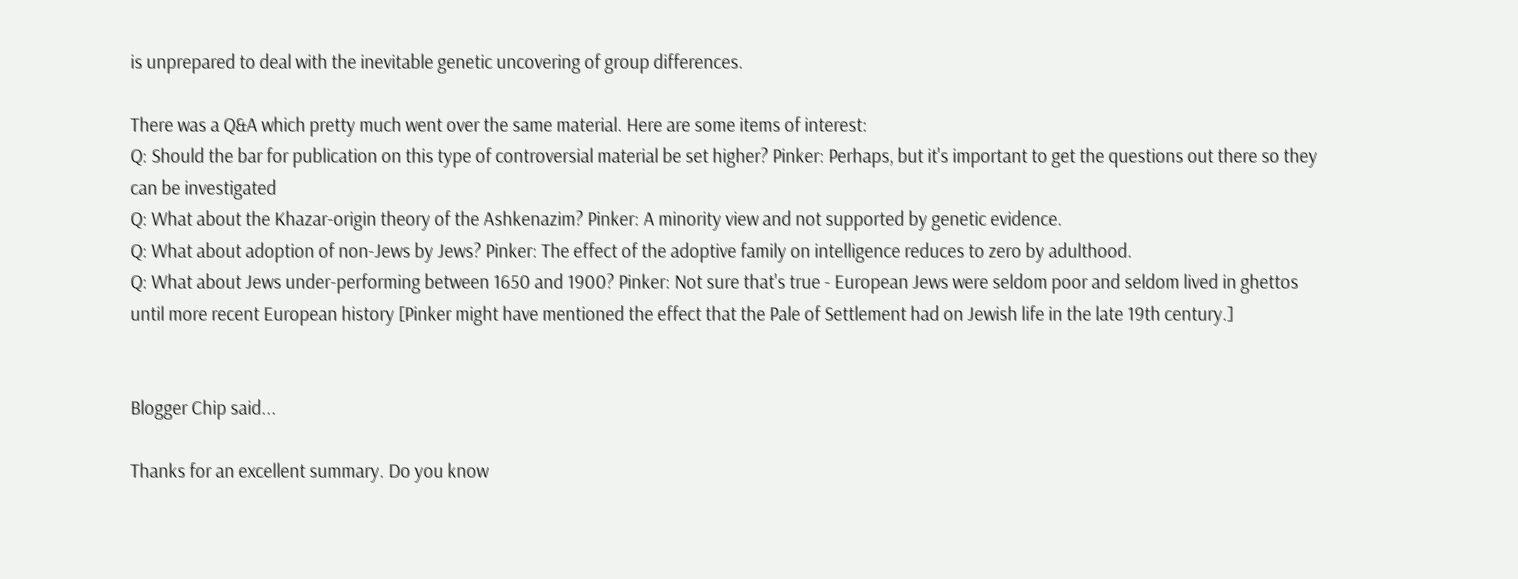is unprepared to deal with the inevitable genetic uncovering of group differences.

There was a Q&A which pretty much went over the same material. Here are some items of interest:
Q: Should the bar for publication on this type of controversial material be set higher? Pinker: Perhaps, but it's important to get the questions out there so they can be investigated
Q: What about the Khazar-origin theory of the Ashkenazim? Pinker: A minority view and not supported by genetic evidence.
Q: What about adoption of non-Jews by Jews? Pinker: The effect of the adoptive family on intelligence reduces to zero by adulthood.
Q: What about Jews under-performing between 1650 and 1900? Pinker: Not sure that's true - European Jews were seldom poor and seldom lived in ghettos until more recent European history [Pinker might have mentioned the effect that the Pale of Settlement had on Jewish life in the late 19th century.]


Blogger Chip said...

Thanks for an excellent summary. Do you know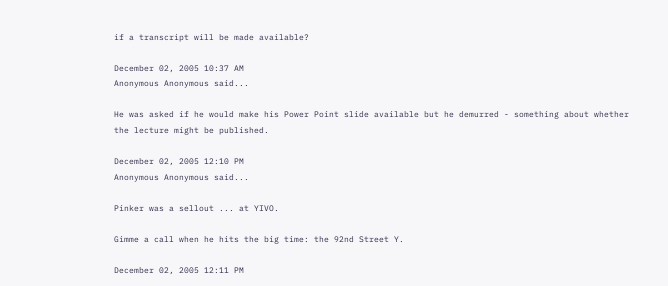if a transcript will be made available?

December 02, 2005 10:37 AM
Anonymous Anonymous said...

He was asked if he would make his Power Point slide available but he demurred - something about whether the lecture might be published.

December 02, 2005 12:10 PM
Anonymous Anonymous said...

Pinker was a sellout ... at YIVO.

Gimme a call when he hits the big time: the 92nd Street Y.

December 02, 2005 12:11 PM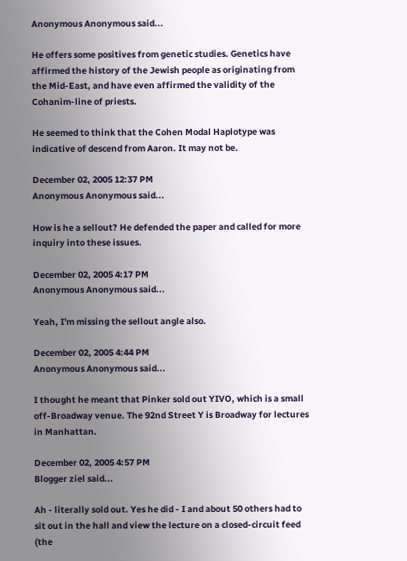Anonymous Anonymous said...

He offers some positives from genetic studies. Genetics have affirmed the history of the Jewish people as originating from the Mid-East, and have even affirmed the validity of the Cohanim-line of priests.

He seemed to think that the Cohen Modal Haplotype was indicative of descend from Aaron. It may not be.

December 02, 2005 12:37 PM
Anonymous Anonymous said...

How is he a sellout? He defended the paper and called for more inquiry into these issues.

December 02, 2005 4:17 PM
Anonymous Anonymous said...

Yeah, I'm missing the sellout angle also.

December 02, 2005 4:44 PM
Anonymous Anonymous said...

I thought he meant that Pinker sold out YIVO, which is a small off-Broadway venue. The 92nd Street Y is Broadway for lectures in Manhattan.

December 02, 2005 4:57 PM
Blogger ziel said...

Ah - literally sold out. Yes he did - I and about 50 others had to sit out in the hall and view the lecture on a closed-circuit feed (the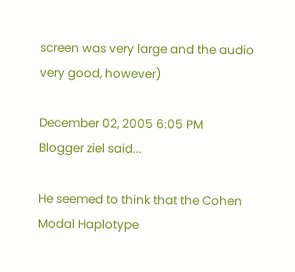screen was very large and the audio very good, however)

December 02, 2005 6:05 PM
Blogger ziel said...

He seemed to think that the Cohen Modal Haplotype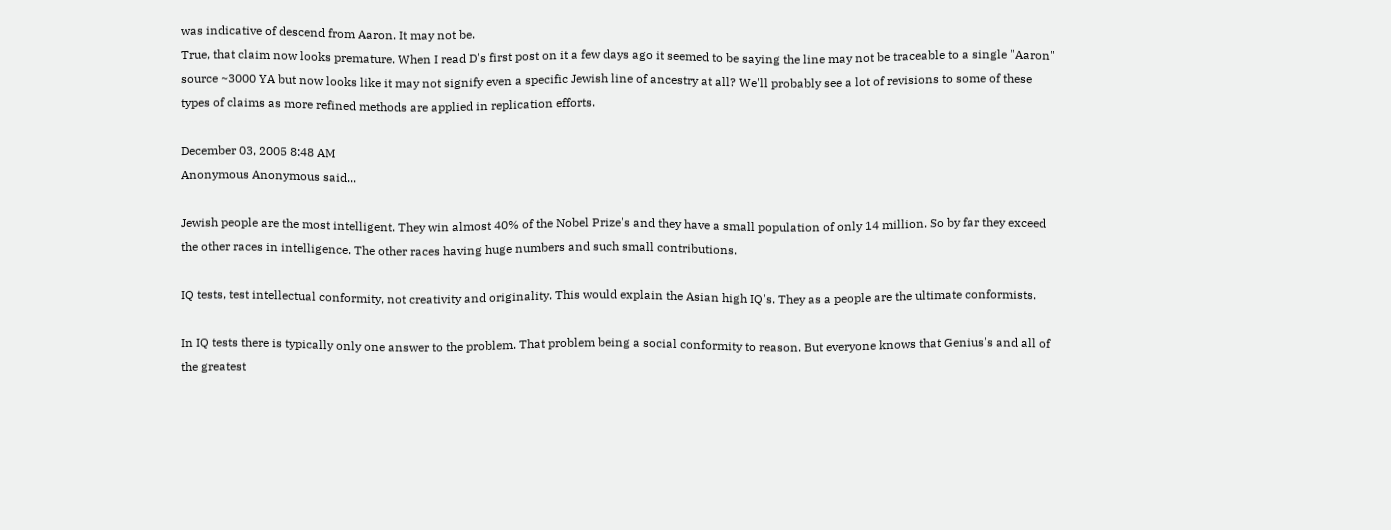was indicative of descend from Aaron. It may not be.
True, that claim now looks premature. When I read D's first post on it a few days ago it seemed to be saying the line may not be traceable to a single "Aaron" source ~3000 YA but now looks like it may not signify even a specific Jewish line of ancestry at all? We'll probably see a lot of revisions to some of these types of claims as more refined methods are applied in replication efforts.

December 03, 2005 8:48 AM
Anonymous Anonymous said...

Jewish people are the most intelligent. They win almost 40% of the Nobel Prize's and they have a small population of only 14 million. So by far they exceed the other races in intelligence. The other races having huge numbers and such small contributions.

IQ tests, test intellectual conformity, not creativity and originality. This would explain the Asian high IQ's. They as a people are the ultimate conformists.

In IQ tests there is typically only one answer to the problem. That problem being a social conformity to reason. But everyone knows that Genius's and all of the greatest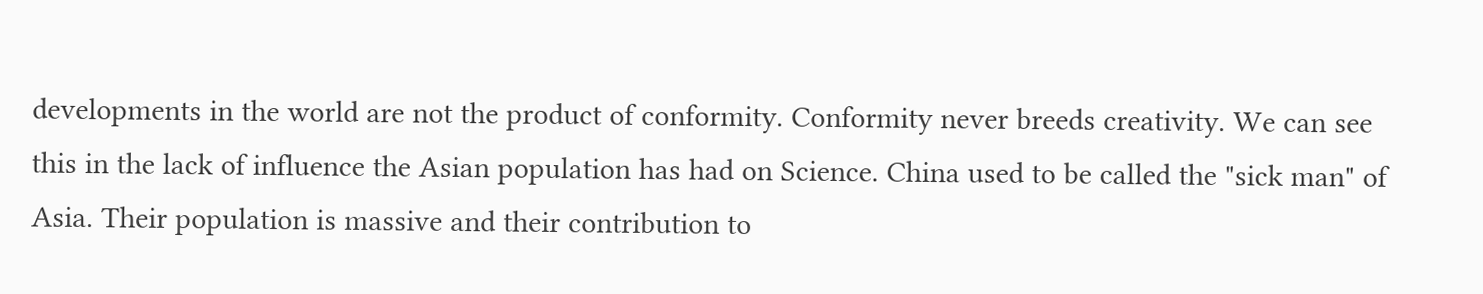developments in the world are not the product of conformity. Conformity never breeds creativity. We can see this in the lack of influence the Asian population has had on Science. China used to be called the "sick man" of Asia. Their population is massive and their contribution to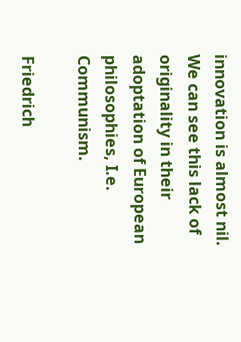innovation is almost nil. We can see this lack of originality in their adoptation of European philosophies, I.e. Communism.

Friedrich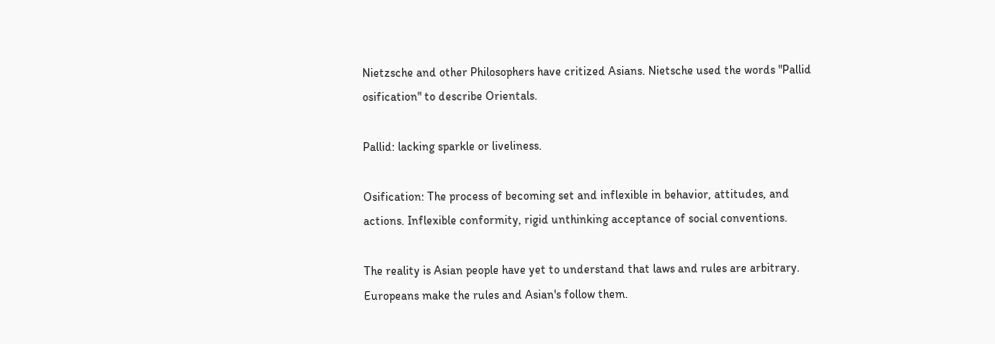Nietzsche and other Philosophers have critized Asians. Nietsche used the words "Pallid osification" to describe Orientals.

Pallid: lacking sparkle or liveliness.

Osification: The process of becoming set and inflexible in behavior, attitudes, and actions. Inflexible conformity, rigid unthinking acceptance of social conventions.

The reality is Asian people have yet to understand that laws and rules are arbitrary. Europeans make the rules and Asian's follow them.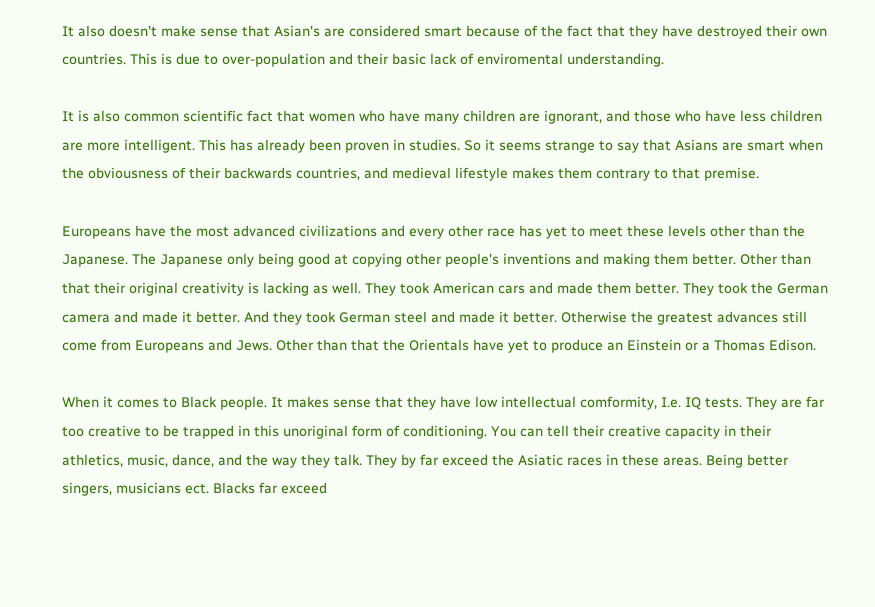It also doesn't make sense that Asian's are considered smart because of the fact that they have destroyed their own countries. This is due to over-population and their basic lack of enviromental understanding.

It is also common scientific fact that women who have many children are ignorant, and those who have less children are more intelligent. This has already been proven in studies. So it seems strange to say that Asians are smart when the obviousness of their backwards countries, and medieval lifestyle makes them contrary to that premise.

Europeans have the most advanced civilizations and every other race has yet to meet these levels other than the Japanese. The Japanese only being good at copying other people's inventions and making them better. Other than that their original creativity is lacking as well. They took American cars and made them better. They took the German camera and made it better. And they took German steel and made it better. Otherwise the greatest advances still come from Europeans and Jews. Other than that the Orientals have yet to produce an Einstein or a Thomas Edison.

When it comes to Black people. It makes sense that they have low intellectual comformity, I.e. IQ tests. They are far too creative to be trapped in this unoriginal form of conditioning. You can tell their creative capacity in their athletics, music, dance, and the way they talk. They by far exceed the Asiatic races in these areas. Being better singers, musicians ect. Blacks far exceed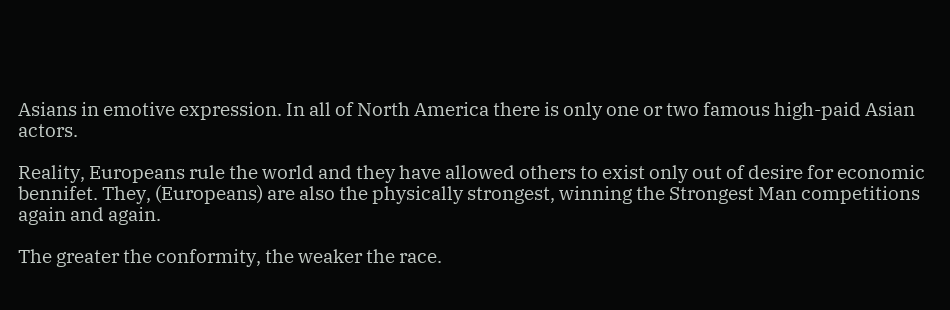Asians in emotive expression. In all of North America there is only one or two famous high-paid Asian actors.

Reality, Europeans rule the world and they have allowed others to exist only out of desire for economic bennifet. They, (Europeans) are also the physically strongest, winning the Strongest Man competitions again and again.

The greater the conformity, the weaker the race.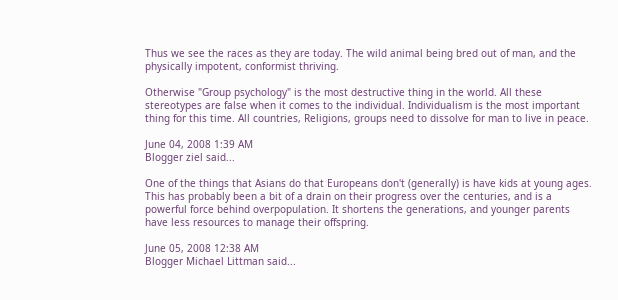Thus we see the races as they are today. The wild animal being bred out of man, and the physically impotent, conformist thriving.

Otherwise "Group psychology" is the most destructive thing in the world. All these stereotypes are false when it comes to the individual. Individualism is the most important thing for this time. All countries, Religions, groups need to dissolve for man to live in peace.

June 04, 2008 1:39 AM
Blogger ziel said...

One of the things that Asians do that Europeans don't (generally) is have kids at young ages. This has probably been a bit of a drain on their progress over the centuries, and is a powerful force behind overpopulation. It shortens the generations, and younger parents have less resources to manage their offspring.

June 05, 2008 12:38 AM
Blogger Michael Littman said...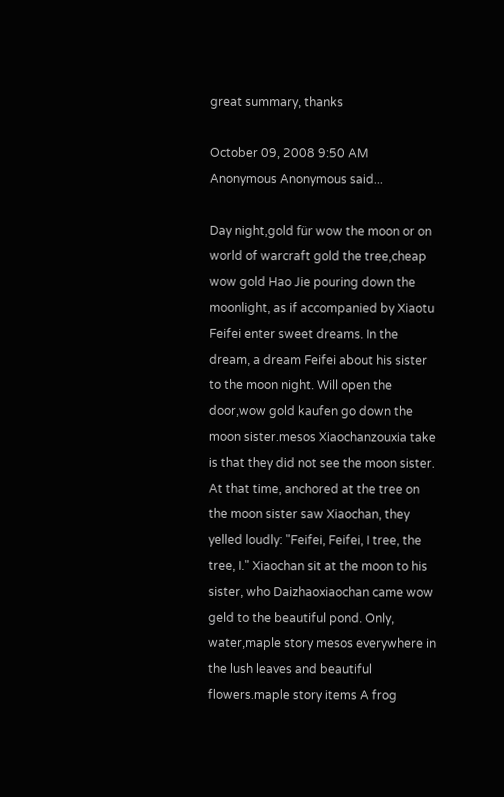great summary, thanks

October 09, 2008 9:50 AM
Anonymous Anonymous said...

Day night,gold für wow the moon or on world of warcraft gold the tree,cheap wow gold Hao Jie pouring down the moonlight, as if accompanied by Xiaotu Feifei enter sweet dreams. In the dream, a dream Feifei about his sister to the moon night. Will open the door,wow gold kaufen go down the moon sister.mesos Xiaochanzouxia take is that they did not see the moon sister. At that time, anchored at the tree on the moon sister saw Xiaochan, they yelled loudly: "Feifei, Feifei, I tree, the tree, I." Xiaochan sit at the moon to his sister, who Daizhaoxiaochan came wow geld to the beautiful pond. Only, water,maple story mesos everywhere in the lush leaves and beautiful flowers.maple story items A frog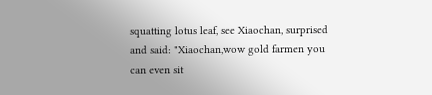squatting lotus leaf, see Xiaochan, surprised and said: "Xiaochan,wow gold farmen you can even sit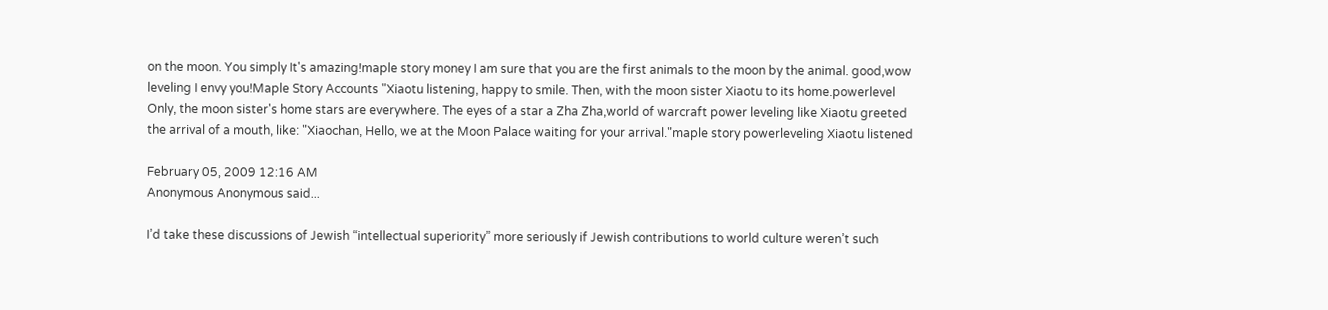on the moon. You simply It's amazing!maple story money I am sure that you are the first animals to the moon by the animal. good,wow leveling I envy you!Maple Story Accounts "Xiaotu listening, happy to smile. Then, with the moon sister Xiaotu to its home.powerlevel Only, the moon sister's home stars are everywhere. The eyes of a star a Zha Zha,world of warcraft power leveling like Xiaotu greeted the arrival of a mouth, like: "Xiaochan, Hello, we at the Moon Palace waiting for your arrival."maple story powerleveling Xiaotu listened

February 05, 2009 12:16 AM
Anonymous Anonymous said...

I’d take these discussions of Jewish “intellectual superiority” more seriously if Jewish contributions to world culture weren’t such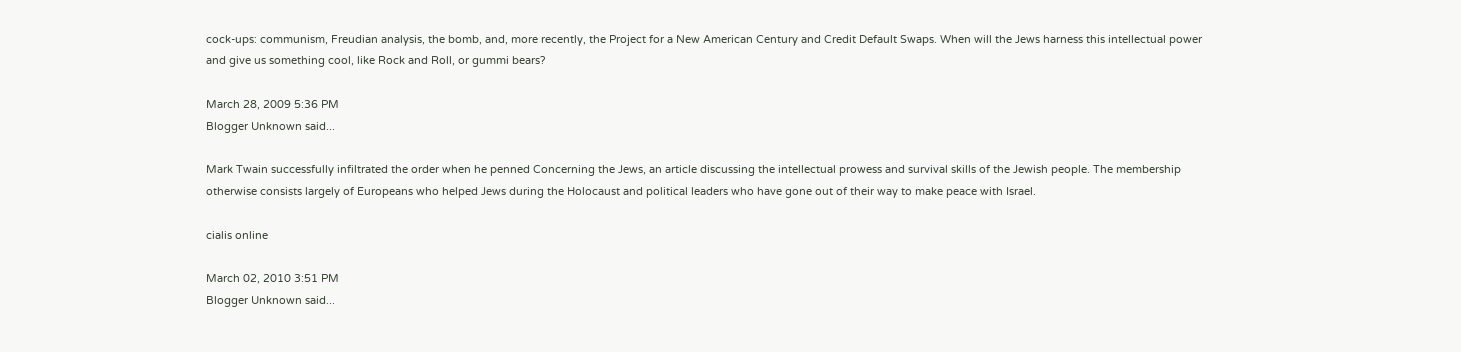cock-ups: communism, Freudian analysis, the bomb, and, more recently, the Project for a New American Century and Credit Default Swaps. When will the Jews harness this intellectual power and give us something cool, like Rock and Roll, or gummi bears?

March 28, 2009 5:36 PM
Blogger Unknown said...

Mark Twain successfully infiltrated the order when he penned Concerning the Jews, an article discussing the intellectual prowess and survival skills of the Jewish people. The membership otherwise consists largely of Europeans who helped Jews during the Holocaust and political leaders who have gone out of their way to make peace with Israel.

cialis online

March 02, 2010 3:51 PM
Blogger Unknown said...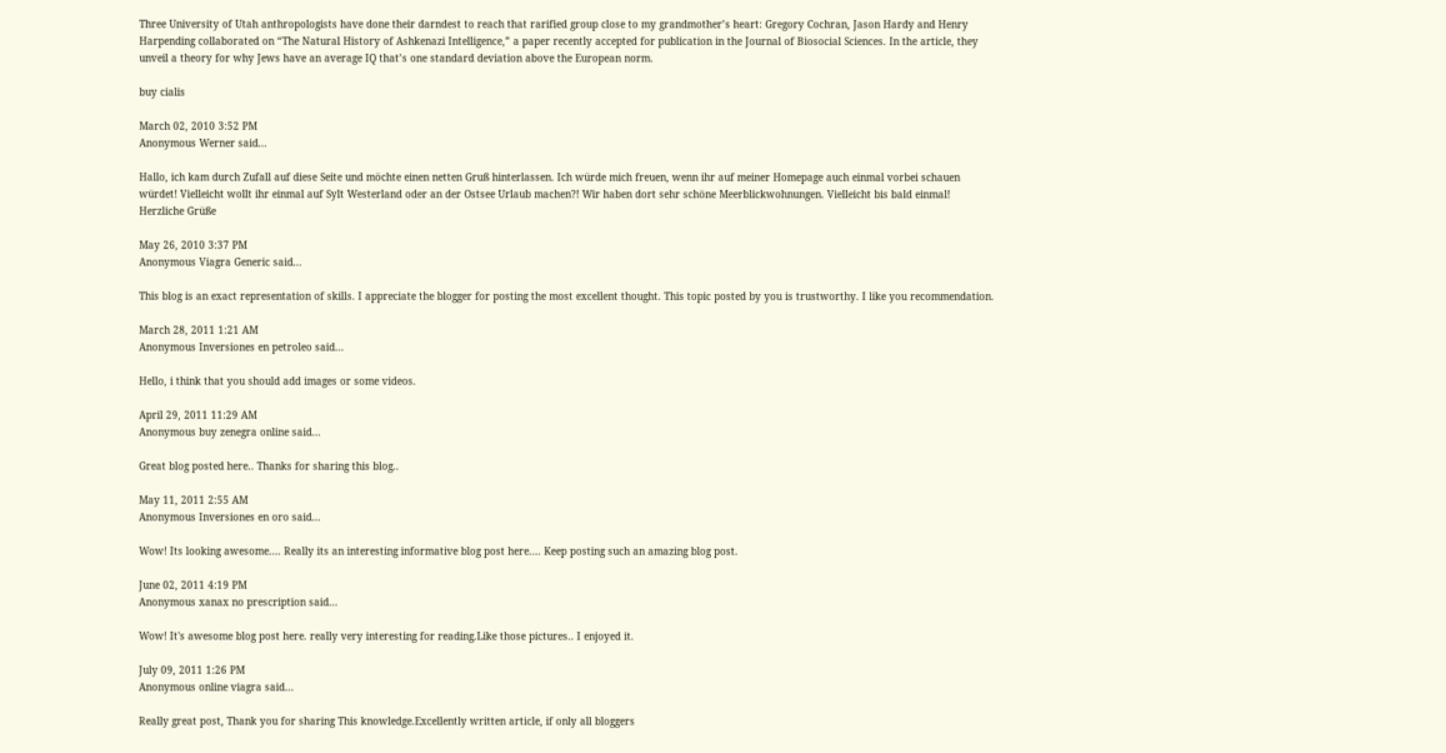Three University of Utah anthropologists have done their darndest to reach that rarified group close to my grandmother’s heart: Gregory Cochran, Jason Hardy and Henry Harpending collaborated on “The Natural History of Ashkenazi Intelligence,” a paper recently accepted for publication in the Journal of Biosocial Sciences. In the article, they unveil a theory for why Jews have an average IQ that’s one standard deviation above the European norm.

buy cialis

March 02, 2010 3:52 PM
Anonymous Werner said...

Hallo, ich kam durch Zufall auf diese Seite und möchte einen netten Gruß hinterlassen. Ich würde mich freuen, wenn ihr auf meiner Homepage auch einmal vorbei schauen würdet! Vielleicht wollt ihr einmal auf Sylt Westerland oder an der Ostsee Urlaub machen?! Wir haben dort sehr schöne Meerblickwohnungen. Vielleicht bis bald einmal!
Herzliche Grüße

May 26, 2010 3:37 PM
Anonymous Viagra Generic said...

This blog is an exact representation of skills. I appreciate the blogger for posting the most excellent thought. This topic posted by you is trustworthy. I like you recommendation.

March 28, 2011 1:21 AM
Anonymous Inversiones en petroleo said...

Hello, i think that you should add images or some videos.

April 29, 2011 11:29 AM
Anonymous buy zenegra online said...

Great blog posted here.. Thanks for sharing this blog..

May 11, 2011 2:55 AM
Anonymous Inversiones en oro said...

Wow! Its looking awesome.... Really its an interesting informative blog post here.... Keep posting such an amazing blog post.

June 02, 2011 4:19 PM
Anonymous xanax no prescription said...

Wow! It's awesome blog post here. really very interesting for reading.Like those pictures.. I enjoyed it.

July 09, 2011 1:26 PM
Anonymous online viagra said...

Really great post, Thank you for sharing This knowledge.Excellently written article, if only all bloggers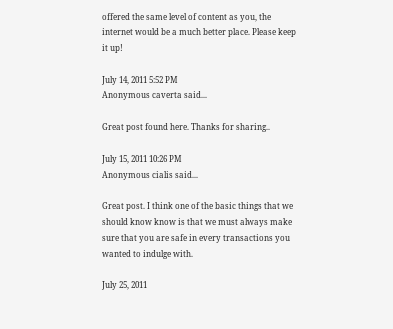offered the same level of content as you, the internet would be a much better place. Please keep it up!

July 14, 2011 5:52 PM
Anonymous caverta said...

Great post found here. Thanks for sharing..

July 15, 2011 10:26 PM
Anonymous cialis said...

Great post. I think one of the basic things that we should know know is that we must always make sure that you are safe in every transactions you wanted to indulge with.

July 25, 2011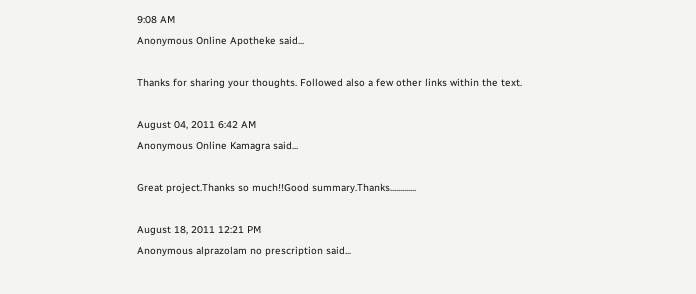9:08 AM
Anonymous Online Apotheke said...

Thanks for sharing your thoughts. Followed also a few other links within the text.

August 04, 2011 6:42 AM
Anonymous Online Kamagra said...

Great project.Thanks so much!!Good summary.Thanks.............

August 18, 2011 12:21 PM
Anonymous alprazolam no prescription said...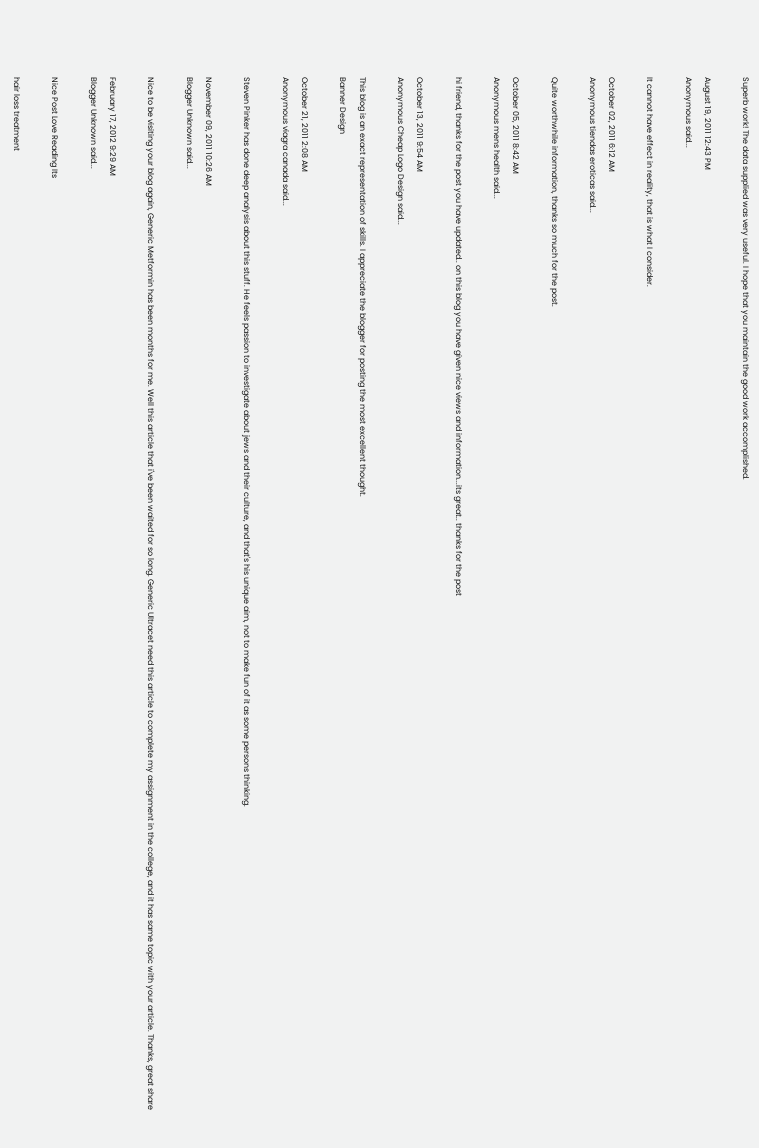Superb work! The data supplied was very useful. I hope that you maintain the good work accomplished.

August 19, 2011 12:43 PM
Anonymous said...

It cannot have effect in reality, that is what I consider.

October 02, 2011 6:12 AM
Anonymous tiendas eroticas said...

Quite worthwhile information, thanks so much for the post.

October 05, 2011 8:42 AM
Anonymous mens health said...

hi friend, thanks for the post you have updated.. on this blog you have given nice views and information...its great.. thanks for the post

October 13, 2011 9:54 AM
Anonymous Cheap Logo Design said...

This blog is an exact representation of skills. I appreciate the blogger for posting the most excellent thought.
Banner Design

October 21, 2011 2:08 AM
Anonymous viagra canada said...

Steven Pinker has done deep analysis about this stuff. He feels passion to investigate about jews and their culture, and that's his unique aim, not to make fun of it as some persons thinking.

November 09, 2011 10:26 AM
Blogger Unknown said...

Nice to be visiting your blog again, Generic Metformin has been months for me. Well this article that i've been waited for so long. Generic Ultracet need this article to complete my assignment in the college, and it has same topic with your article. Thanks, great share

February 17, 2012 9:29 AM
Blogger Unknown said...

Nice Post Love Reading Its

hair loss treatment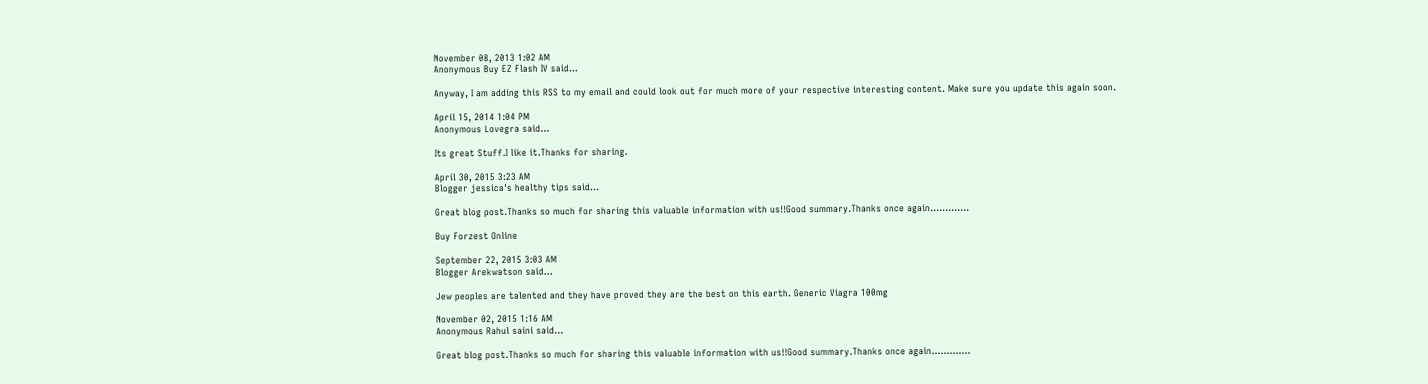November 08, 2013 1:02 AM
Anonymous Buy EZ Flash IV said...

Anyway, I am adding this RSS to my email and could look out for much more of your respective interesting content. Make sure you update this again soon.

April 15, 2014 1:04 PM
Anonymous Lovegra said...

Its great Stuff.I like it.Thanks for sharing.

April 30, 2015 3:23 AM
Blogger jessica's healthy tips said...

Great blog post.Thanks so much for sharing this valuable information with us!!Good summary.Thanks once again.............

Buy Forzest Online

September 22, 2015 3:03 AM
Blogger Arekwatson said...

Jew peoples are talented and they have proved they are the best on this earth. Generic Viagra 100mg

November 02, 2015 1:16 AM
Anonymous Rahul saini said...

Great blog post.Thanks so much for sharing this valuable information with us!!Good summary.Thanks once again.............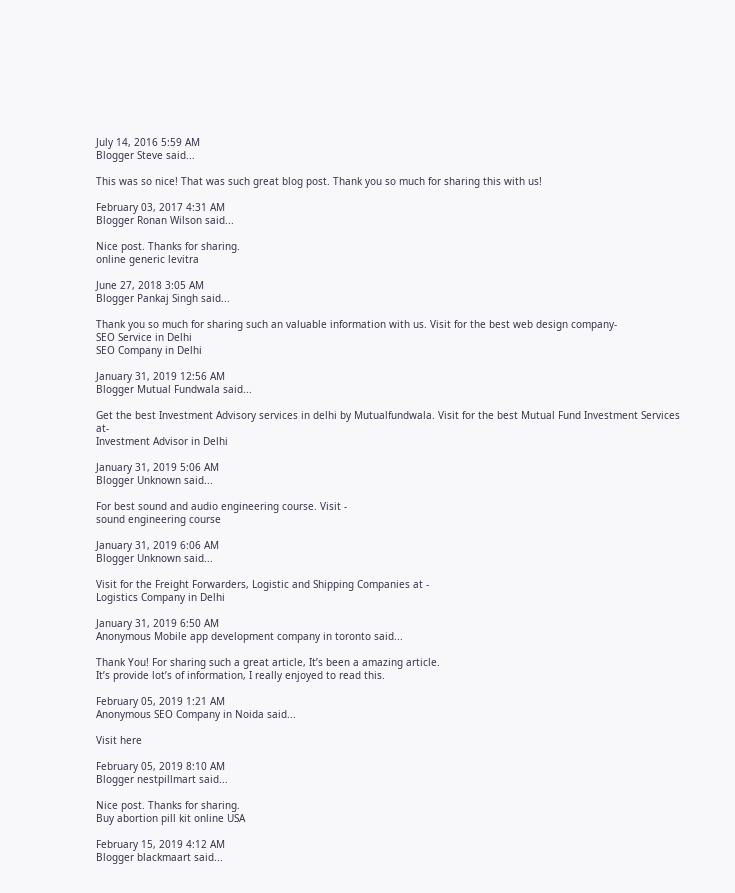July 14, 2016 5:59 AM
Blogger Steve said...

This was so nice! That was such great blog post. Thank you so much for sharing this with us!

February 03, 2017 4:31 AM
Blogger Ronan Wilson said...

Nice post. Thanks for sharing.
online generic levitra

June 27, 2018 3:05 AM
Blogger Pankaj Singh said...

Thank you so much for sharing such an valuable information with us. Visit for the best web design company-
SEO Service in Delhi
SEO Company in Delhi

January 31, 2019 12:56 AM
Blogger Mutual Fundwala said...

Get the best Investment Advisory services in delhi by Mutualfundwala. Visit for the best Mutual Fund Investment Services at-
Investment Advisor in Delhi

January 31, 2019 5:06 AM
Blogger Unknown said...

For best sound and audio engineering course. Visit -
sound engineering course

January 31, 2019 6:06 AM
Blogger Unknown said...

Visit for the Freight Forwarders, Logistic and Shipping Companies at -
Logistics Company in Delhi

January 31, 2019 6:50 AM
Anonymous Mobile app development company in toronto said...

Thank You! For sharing such a great article, It’s been a amazing article.
It’s provide lot’s of information, I really enjoyed to read this.

February 05, 2019 1:21 AM
Anonymous SEO Company in Noida said...

Visit here

February 05, 2019 8:10 AM
Blogger nestpillmart said...

Nice post. Thanks for sharing.
Buy abortion pill kit online USA

February 15, 2019 4:12 AM
Blogger blackmaart said...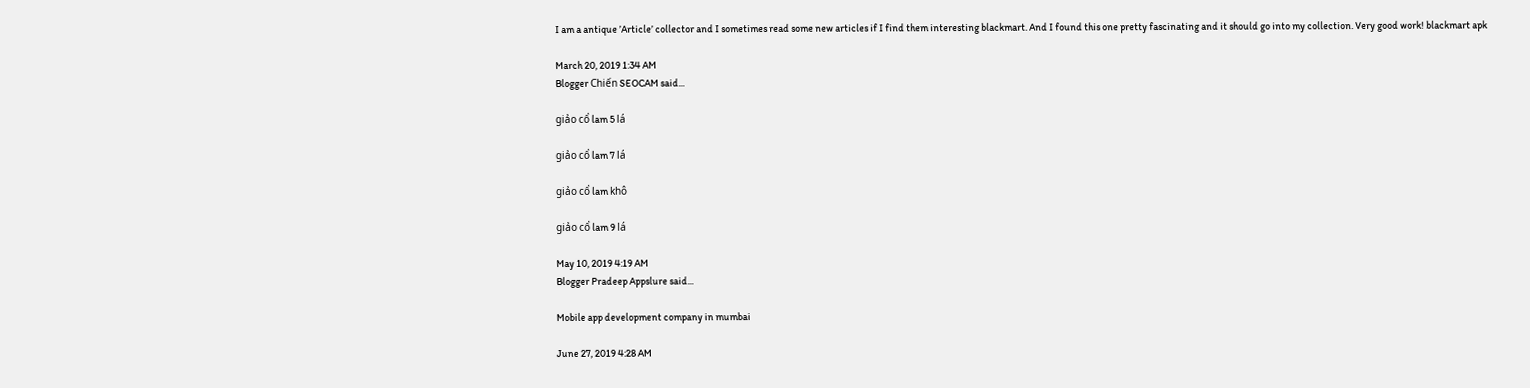I am a antique ’Article’ collector and I sometimes read some new articles if I find them interesting blackmart. And I found this one pretty fascinating and it should go into my collection. Very good work! blackmart apk

March 20, 2019 1:34 AM
Blogger Chiến SEOCAM said...

giảo cổ lam 5 lá

giảo cổ lam 7 lá

giảo cổ lam khô

giảo cổ lam 9 lá

May 10, 2019 4:19 AM
Blogger Pradeep Appslure said...

Mobile app development company in mumbai

June 27, 2019 4:28 AM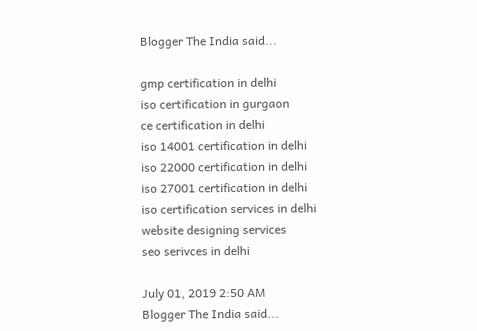Blogger The India said...

gmp certification in delhi
iso certification in gurgaon
ce certification in delhi
iso 14001 certification in delhi
iso 22000 certification in delhi
iso 27001 certification in delhi
iso certification services in delhi
website designing services
seo serivces in delhi

July 01, 2019 2:50 AM
Blogger The India said...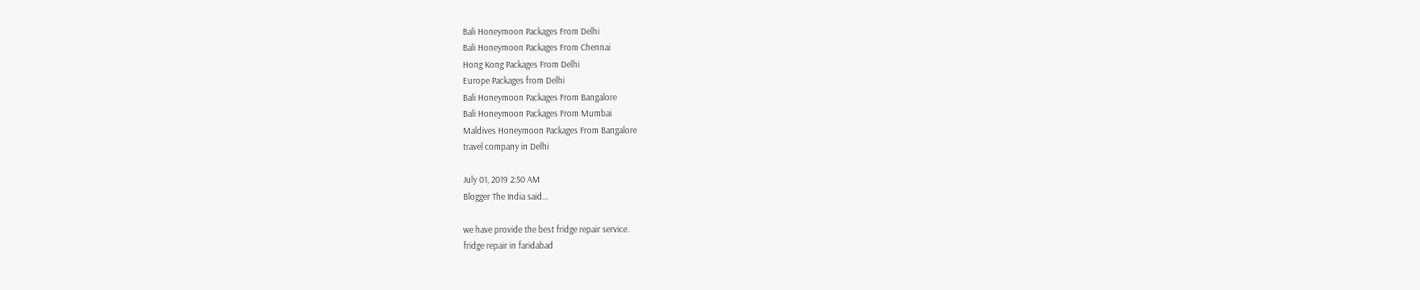Bali Honeymoon Packages From Delhi
Bali Honeymoon Packages From Chennai
Hong Kong Packages From Delhi
Europe Packages from Delhi
Bali Honeymoon Packages From Bangalore
Bali Honeymoon Packages From Mumbai
Maldives Honeymoon Packages From Bangalore
travel company in Delhi

July 01, 2019 2:50 AM
Blogger The India said...

we have provide the best fridge repair service.
fridge repair in faridabad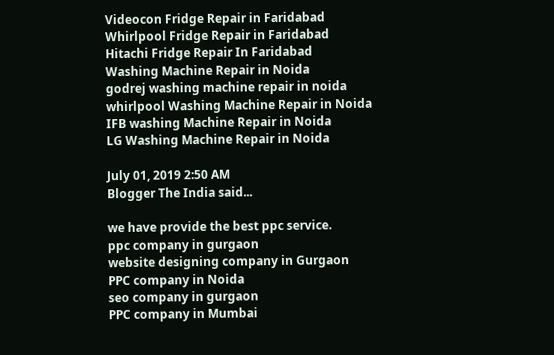Videocon Fridge Repair in Faridabad
Whirlpool Fridge Repair in Faridabad
Hitachi Fridge Repair In Faridabad
Washing Machine Repair in Noida
godrej washing machine repair in noida
whirlpool Washing Machine Repair in Noida
IFB washing Machine Repair in Noida
LG Washing Machine Repair in Noida

July 01, 2019 2:50 AM
Blogger The India said...

we have provide the best ppc service.
ppc company in gurgaon
website designing company in Gurgaon
PPC company in Noida
seo company in gurgaon
PPC company in Mumbai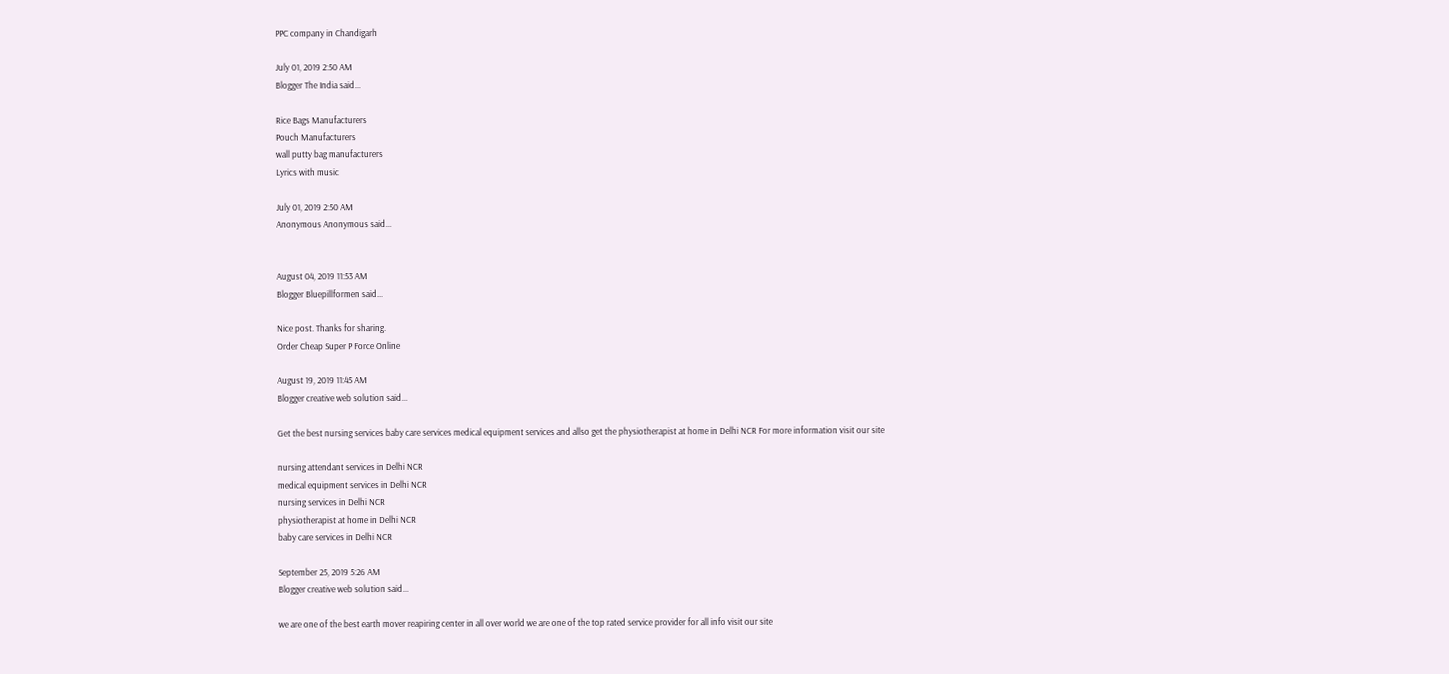PPC company in Chandigarh

July 01, 2019 2:50 AM
Blogger The India said...

Rice Bags Manufacturers
Pouch Manufacturers
wall putty bag manufacturers
Lyrics with music

July 01, 2019 2:50 AM
Anonymous Anonymous said...


August 04, 2019 11:53 AM
Blogger Bluepillformen said...

Nice post. Thanks for sharing.
Order Cheap Super P Force Online

August 19, 2019 11:45 AM
Blogger creative web solution said...

Get the best nursing services baby care services medical equipment services and allso get the physiotherapist at home in Delhi NCR For more information visit our site

nursing attendant services in Delhi NCR
medical equipment services in Delhi NCR
nursing services in Delhi NCR
physiotherapist at home in Delhi NCR
baby care services in Delhi NCR

September 25, 2019 5:26 AM
Blogger creative web solution said...

we are one of the best earth mover reapiring center in all over world we are one of the top rated service provider for all info visit our site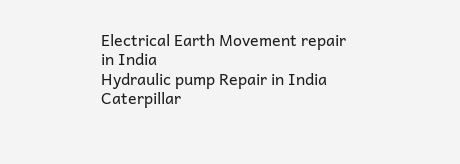Electrical Earth Movement repair in India
Hydraulic pump Repair in India
Caterpillar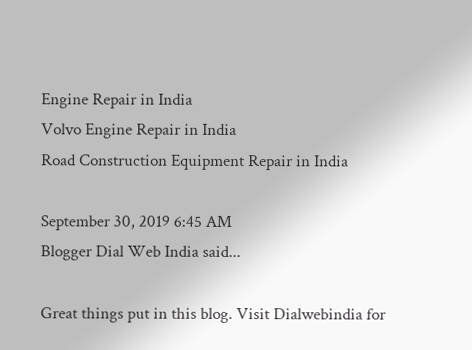Engine Repair in India
Volvo Engine Repair in India
Road Construction Equipment Repair in India

September 30, 2019 6:45 AM
Blogger Dial Web India said...

Great things put in this blog. Visit Dialwebindia for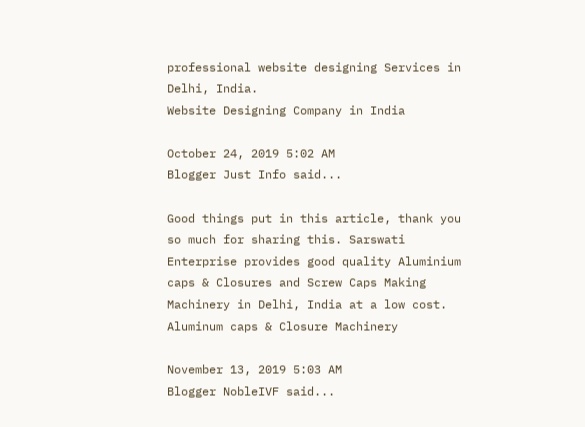professional website designing Services in Delhi, India.
Website Designing Company in India

October 24, 2019 5:02 AM
Blogger Just Info said...

Good things put in this article, thank you so much for sharing this. Sarswati Enterprise provides good quality Aluminium caps & Closures and Screw Caps Making Machinery in Delhi, India at a low cost.
Aluminum caps & Closure Machinery

November 13, 2019 5:03 AM
Blogger NobleIVF said...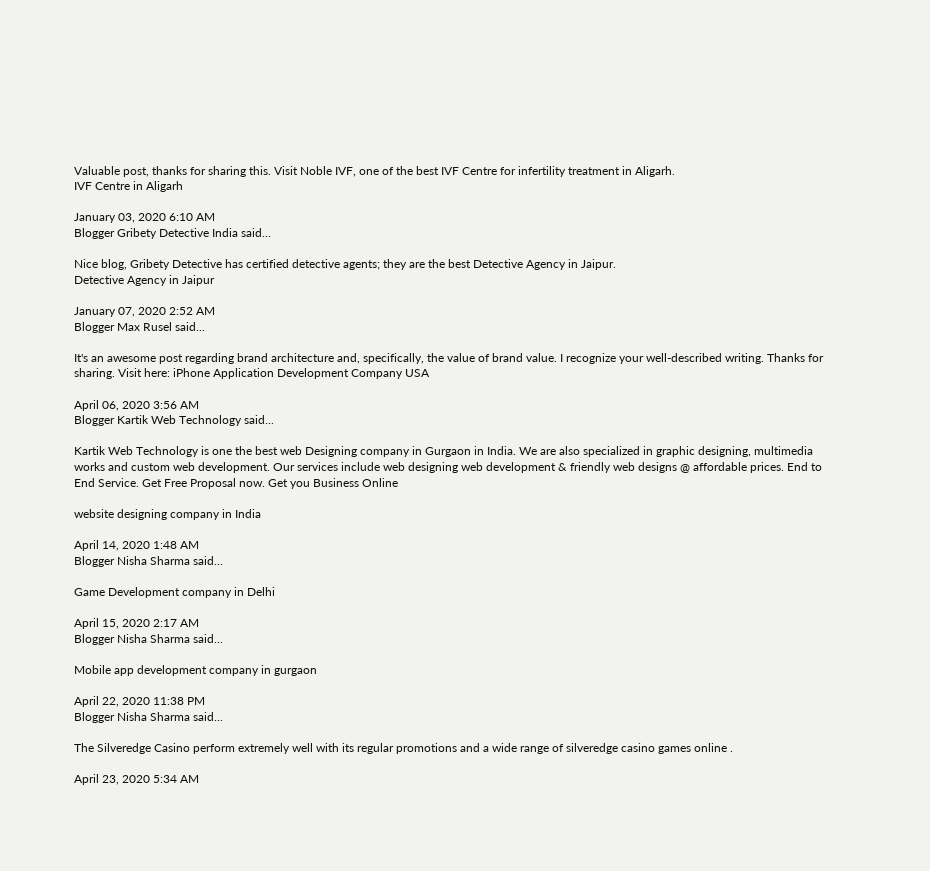Valuable post, thanks for sharing this. Visit Noble IVF, one of the best IVF Centre for infertility treatment in Aligarh.
IVF Centre in Aligarh

January 03, 2020 6:10 AM
Blogger Gribety Detective India said...

Nice blog, Gribety Detective has certified detective agents; they are the best Detective Agency in Jaipur.
Detective Agency in Jaipur

January 07, 2020 2:52 AM
Blogger Max Rusel said...

It's an awesome post regarding brand architecture and, specifically, the value of brand value. I recognize your well-described writing. Thanks for sharing. Visit here: iPhone Application Development Company USA

April 06, 2020 3:56 AM
Blogger Kartik Web Technology said...

Kartik Web Technology is one the best web Designing company in Gurgaon in India. We are also specialized in graphic designing, multimedia works and custom web development. Our services include web designing web development & friendly web designs @ affordable prices. End to End Service. Get Free Proposal now. Get you Business Online

website designing company in India

April 14, 2020 1:48 AM
Blogger Nisha Sharma said...

Game Development company in Delhi

April 15, 2020 2:17 AM
Blogger Nisha Sharma said...

Mobile app development company in gurgaon

April 22, 2020 11:38 PM
Blogger Nisha Sharma said...

The Silveredge Casino perform extremely well with its regular promotions and a wide range of silveredge casino games online .

April 23, 2020 5:34 AM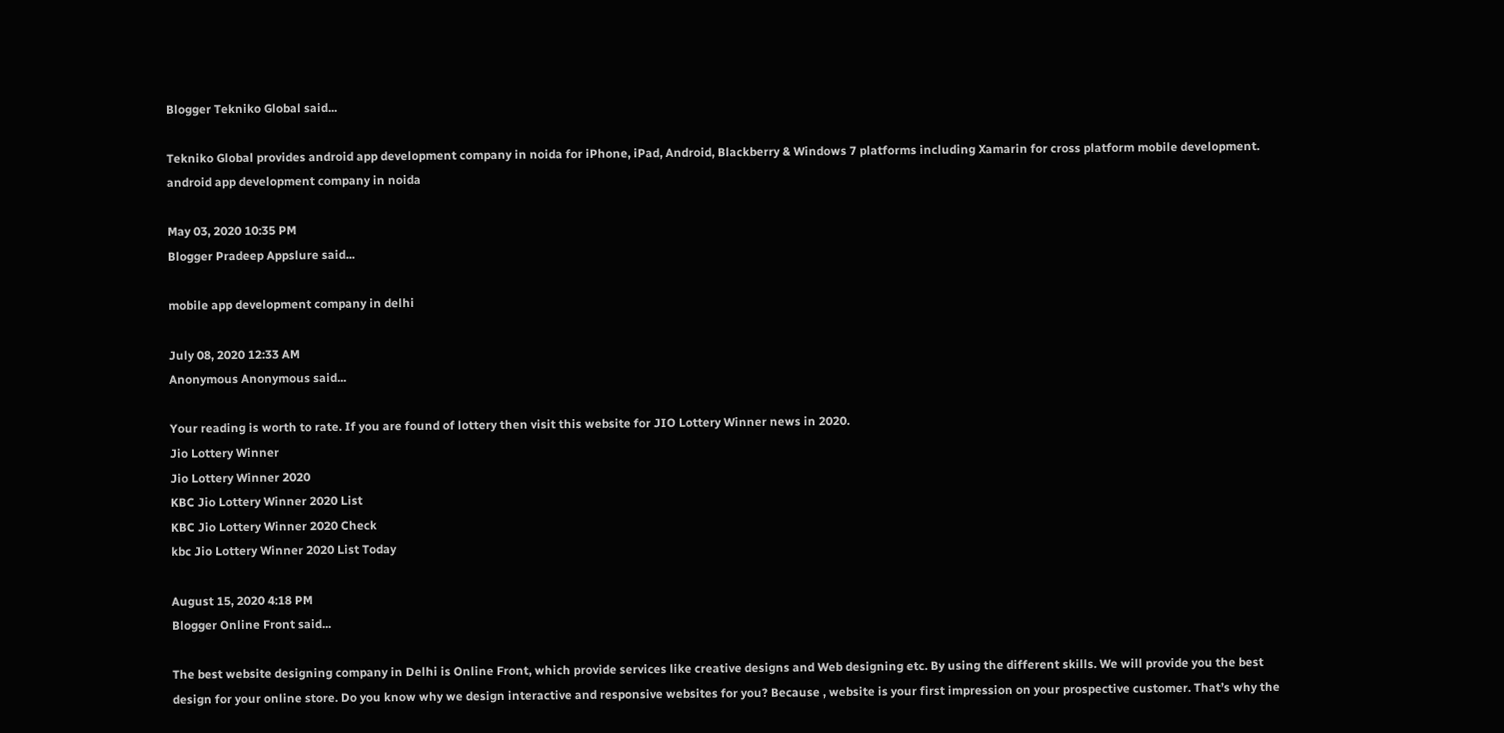Blogger Tekniko Global said...

Tekniko Global provides android app development company in noida for iPhone, iPad, Android, Blackberry & Windows 7 platforms including Xamarin for cross platform mobile development.
android app development company in noida

May 03, 2020 10:35 PM
Blogger Pradeep Appslure said...

mobile app development company in delhi

July 08, 2020 12:33 AM
Anonymous Anonymous said...

Your reading is worth to rate. If you are found of lottery then visit this website for JIO Lottery Winner news in 2020.
Jio Lottery Winner
Jio Lottery Winner 2020
KBC Jio Lottery Winner 2020 List
KBC Jio Lottery Winner 2020 Check
kbc Jio Lottery Winner 2020 List Today

August 15, 2020 4:18 PM
Blogger Online Front said...

The best website designing company in Delhi is Online Front, which provide services like creative designs and Web designing etc. By using the different skills. We will provide you the best design for your online store. Do you know why we design interactive and responsive websites for you? Because , website is your first impression on your prospective customer. That’s why the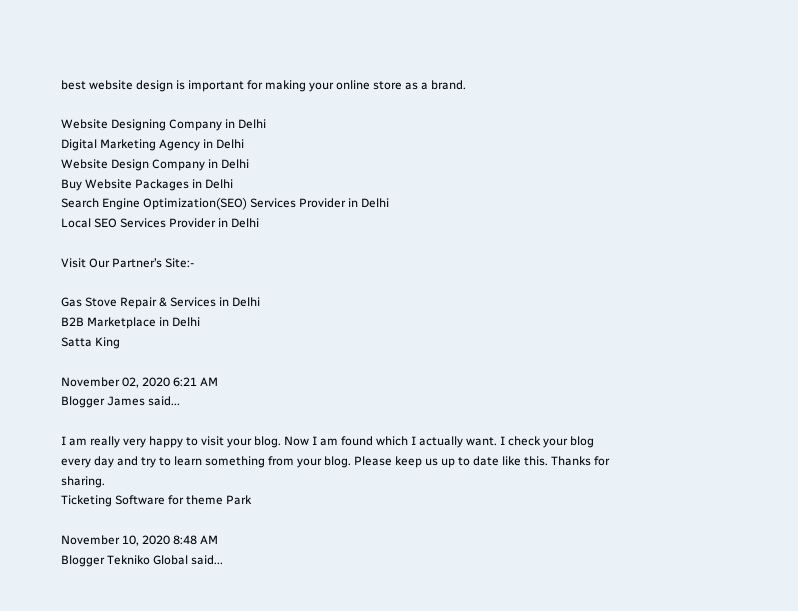best website design is important for making your online store as a brand.

Website Designing Company in Delhi
Digital Marketing Agency in Delhi
Website Design Company in Delhi
Buy Website Packages in Delhi
Search Engine Optimization(SEO) Services Provider in Delhi
Local SEO Services Provider in Delhi

Visit Our Partner’s Site:-

Gas Stove Repair & Services in Delhi
B2B Marketplace in Delhi
Satta King

November 02, 2020 6:21 AM
Blogger James said...

I am really very happy to visit your blog. Now I am found which I actually want. I check your blog every day and try to learn something from your blog. Please keep us up to date like this. Thanks for sharing.
Ticketing Software for theme Park

November 10, 2020 8:48 AM
Blogger Tekniko Global said...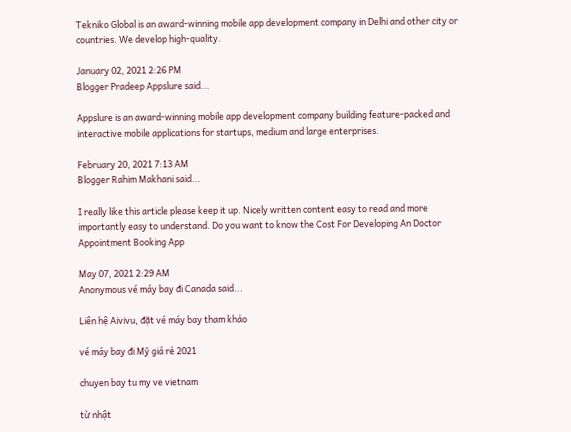Tekniko Global is an award-winning mobile app development company in Delhi and other city or countries. We develop high-quality.

January 02, 2021 2:26 PM
Blogger Pradeep Appslure said...

Appslure is an award-winning mobile app development company building feature-packed and interactive mobile applications for startups, medium and large enterprises.

February 20, 2021 7:13 AM
Blogger Rahim Makhani said...

I really like this article please keep it up. Nicely written content easy to read and more importantly easy to understand. Do you want to know the Cost For Developing An Doctor Appointment Booking App

May 07, 2021 2:29 AM
Anonymous vé máy bay đi Canada said...

Liên hệ Aivivu, đặt vé máy bay tham khảo

vé máy bay đi Mỹ giá rẻ 2021

chuyen bay tu my ve vietnam

từ nhật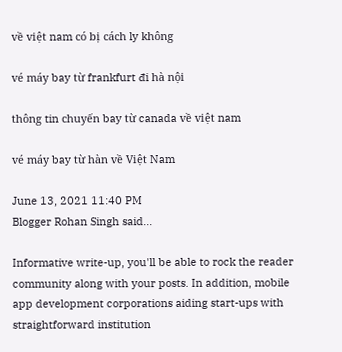về việt nam có bị cách ly không

vé máy bay từ frankfurt đi hà nội

thông tin chuyến bay từ canada về việt nam

vé máy bay từ hàn về Việt Nam

June 13, 2021 11:40 PM
Blogger Rohan Singh said...

Informative write-up, you'll be able to rock the reader community along with your posts. In addition, mobile app development corporations aiding start-ups with straightforward institution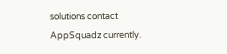solutions contact AppSquadz currently.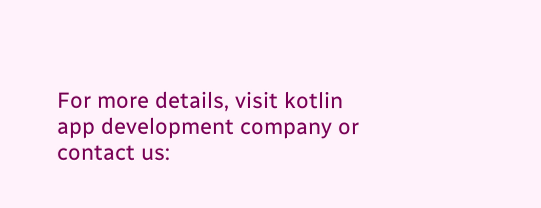For more details, visit kotlin app development company or contact us: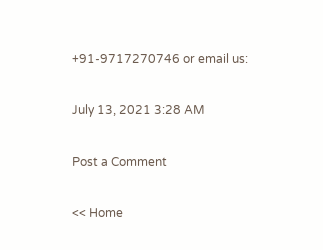+91-9717270746 or email us:

July 13, 2021 3:28 AM

Post a Comment

<< Home